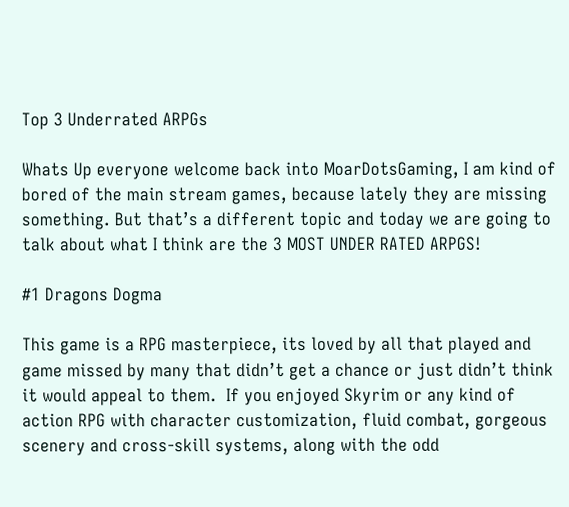Top 3 Underrated ARPGs

Whats Up everyone welcome back into MoarDotsGaming, I am kind of bored of the main stream games, because lately they are missing something. But that’s a different topic and today we are going to talk about what I think are the 3 MOST UNDER RATED ARPGS!

#1 Dragons Dogma

This game is a RPG masterpiece, its loved by all that played and game missed by many that didn’t get a chance or just didn’t think it would appeal to them.  If you enjoyed Skyrim or any kind of action RPG with character customization, fluid combat, gorgeous scenery and cross-skill systems, along with the odd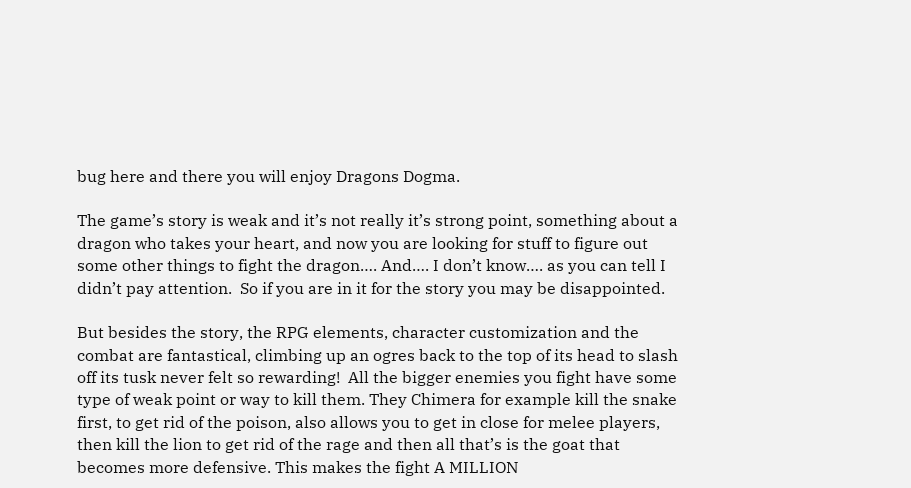bug here and there you will enjoy Dragons Dogma.

The game’s story is weak and it’s not really it’s strong point, something about a dragon who takes your heart, and now you are looking for stuff to figure out some other things to fight the dragon…. And…. I don’t know…. as you can tell I didn’t pay attention.  So if you are in it for the story you may be disappointed.

But besides the story, the RPG elements, character customization and the combat are fantastical, climbing up an ogres back to the top of its head to slash off its tusk never felt so rewarding!  All the bigger enemies you fight have some type of weak point or way to kill them. They Chimera for example kill the snake first, to get rid of the poison, also allows you to get in close for melee players, then kill the lion to get rid of the rage and then all that’s is the goat that becomes more defensive. This makes the fight A MILLION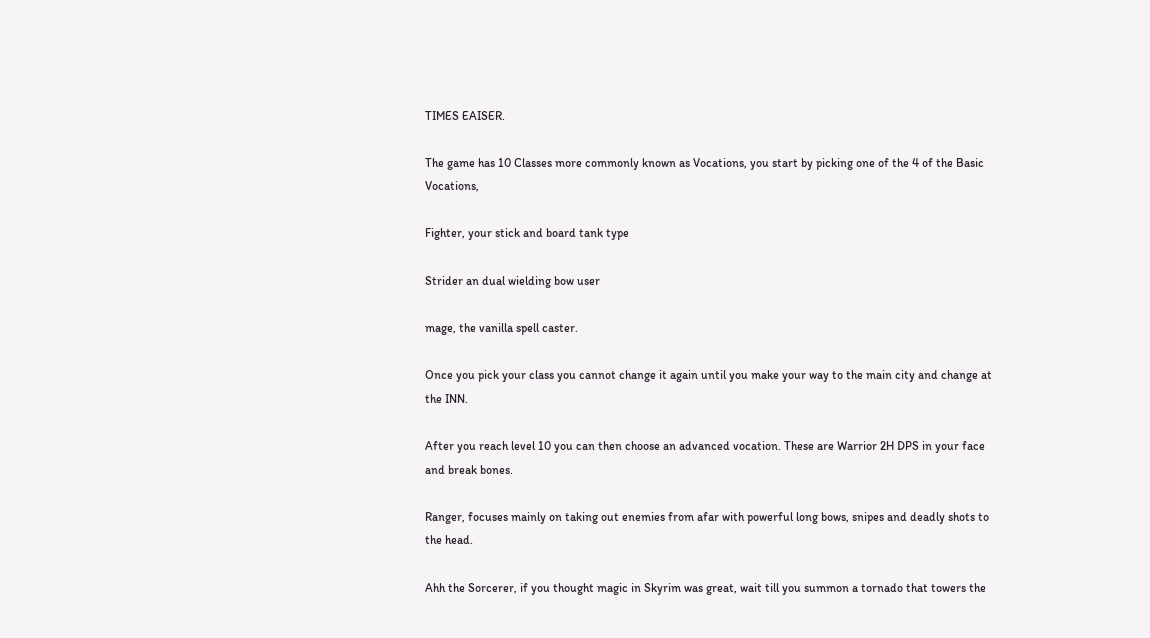TIMES EAISER.

The game has 10 Classes more commonly known as Vocations, you start by picking one of the 4 of the Basic Vocations,

Fighter, your stick and board tank type

Strider an dual wielding bow user

mage, the vanilla spell caster.

Once you pick your class you cannot change it again until you make your way to the main city and change at the INN.

After you reach level 10 you can then choose an advanced vocation. These are Warrior 2H DPS in your face and break bones.

Ranger, focuses mainly on taking out enemies from afar with powerful long bows, snipes and deadly shots to the head.

Ahh the Sorcerer, if you thought magic in Skyrim was great, wait till you summon a tornado that towers the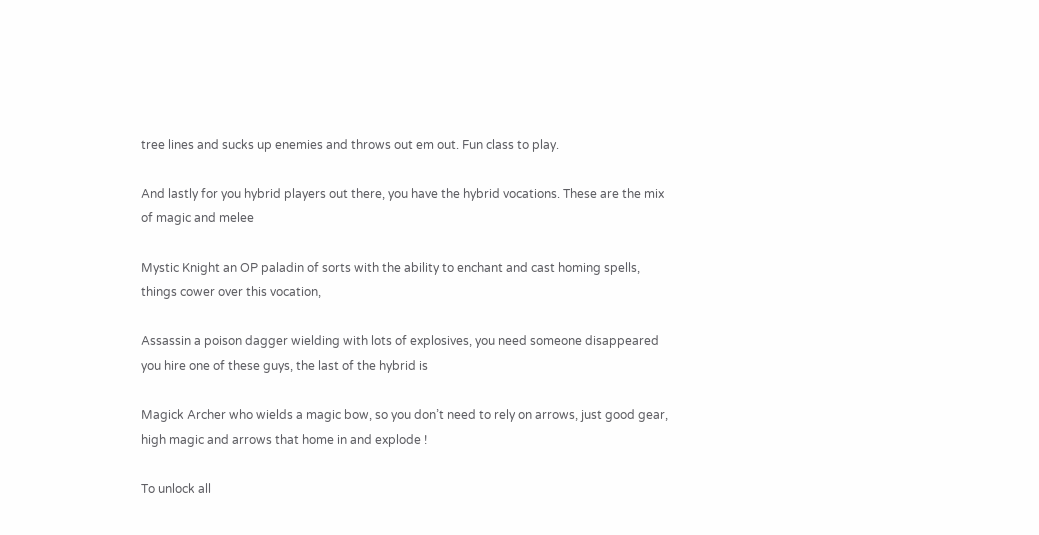tree lines and sucks up enemies and throws out em out. Fun class to play.

And lastly for you hybrid players out there, you have the hybrid vocations. These are the mix of magic and melee

Mystic Knight an OP paladin of sorts with the ability to enchant and cast homing spells, things cower over this vocation,

Assassin a poison dagger wielding with lots of explosives, you need someone disappeared you hire one of these guys, the last of the hybrid is

Magick Archer who wields a magic bow, so you don’t need to rely on arrows, just good gear, high magic and arrows that home in and explode !

To unlock all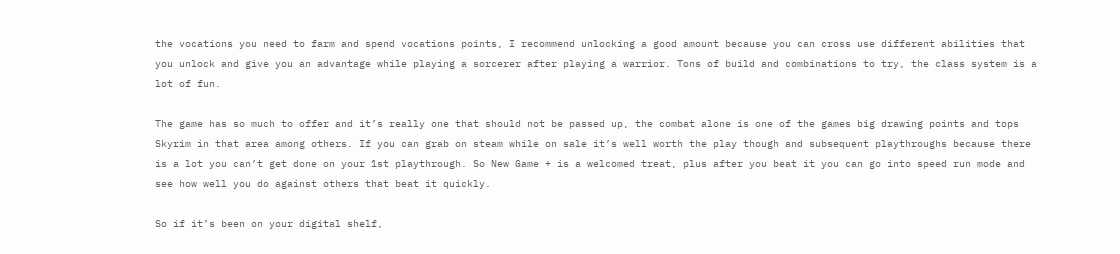the vocations you need to farm and spend vocations points, I recommend unlocking a good amount because you can cross use different abilities that you unlock and give you an advantage while playing a sorcerer after playing a warrior. Tons of build and combinations to try, the class system is a lot of fun.

The game has so much to offer and it’s really one that should not be passed up, the combat alone is one of the games big drawing points and tops Skyrim in that area among others. If you can grab on steam while on sale it’s well worth the play though and subsequent playthroughs because there is a lot you can’t get done on your 1st playthrough. So New Game + is a welcomed treat, plus after you beat it you can go into speed run mode and see how well you do against others that beat it quickly.

So if it’s been on your digital shelf,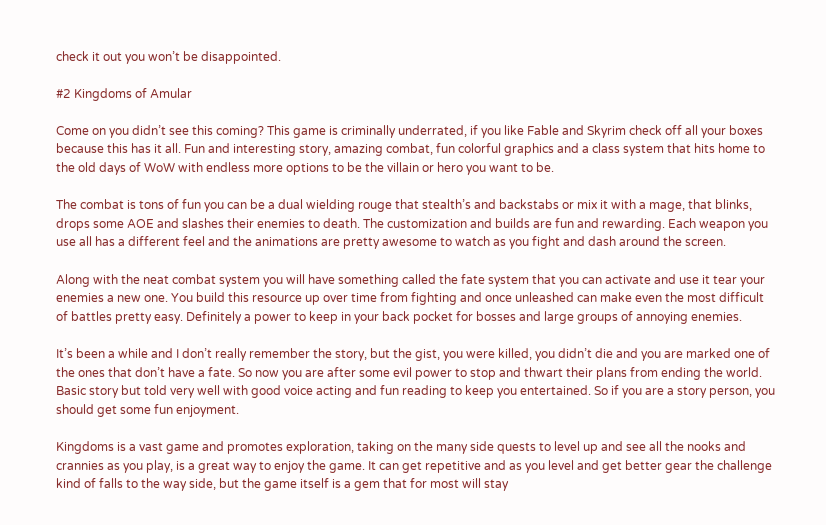check it out you won’t be disappointed.

#2 Kingdoms of Amular

Come on you didn’t see this coming? This game is criminally underrated, if you like Fable and Skyrim check off all your boxes because this has it all. Fun and interesting story, amazing combat, fun colorful graphics and a class system that hits home to the old days of WoW with endless more options to be the villain or hero you want to be.

The combat is tons of fun you can be a dual wielding rouge that stealth’s and backstabs or mix it with a mage, that blinks, drops some AOE and slashes their enemies to death. The customization and builds are fun and rewarding. Each weapon you use all has a different feel and the animations are pretty awesome to watch as you fight and dash around the screen.

Along with the neat combat system you will have something called the fate system that you can activate and use it tear your enemies a new one. You build this resource up over time from fighting and once unleashed can make even the most difficult of battles pretty easy. Definitely a power to keep in your back pocket for bosses and large groups of annoying enemies.

It’s been a while and I don’t really remember the story, but the gist, you were killed, you didn’t die and you are marked one of the ones that don’t have a fate. So now you are after some evil power to stop and thwart their plans from ending the world. Basic story but told very well with good voice acting and fun reading to keep you entertained. So if you are a story person, you should get some fun enjoyment.

Kingdoms is a vast game and promotes exploration, taking on the many side quests to level up and see all the nooks and crannies as you play, is a great way to enjoy the game. It can get repetitive and as you level and get better gear the challenge kind of falls to the way side, but the game itself is a gem that for most will stay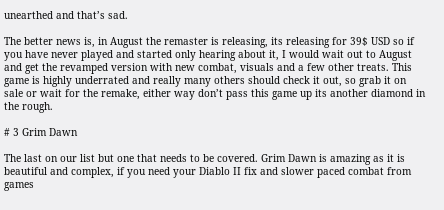unearthed and that’s sad.

The better news is, in August the remaster is releasing, its releasing for 39$ USD so if you have never played and started only hearing about it, I would wait out to August and get the revamped version with new combat, visuals and a few other treats. This game is highly underrated and really many others should check it out, so grab it on sale or wait for the remake, either way don’t pass this game up its another diamond in the rough.

# 3 Grim Dawn

The last on our list but one that needs to be covered. Grim Dawn is amazing as it is beautiful and complex, if you need your Diablo II fix and slower paced combat from games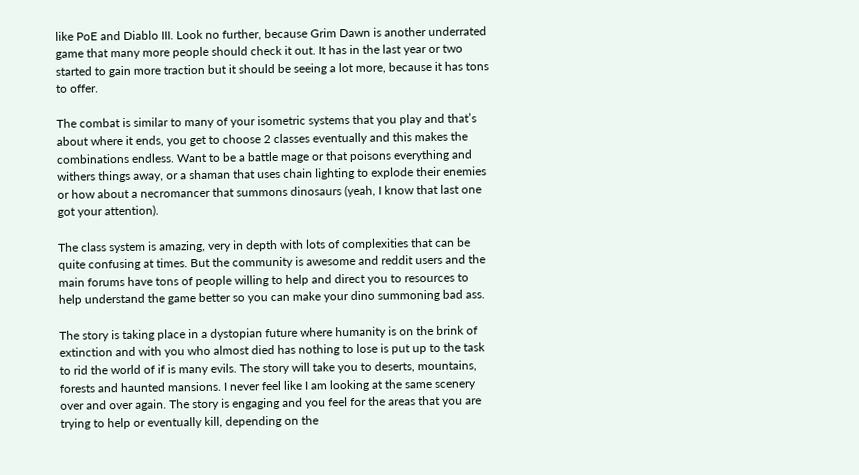like PoE and Diablo III. Look no further, because Grim Dawn is another underrated game that many more people should check it out. It has in the last year or two started to gain more traction but it should be seeing a lot more, because it has tons to offer.

The combat is similar to many of your isometric systems that you play and that’s about where it ends, you get to choose 2 classes eventually and this makes the combinations endless. Want to be a battle mage or that poisons everything and withers things away, or a shaman that uses chain lighting to explode their enemies or how about a necromancer that summons dinosaurs (yeah, I know that last one got your attention).

The class system is amazing, very in depth with lots of complexities that can be quite confusing at times. But the community is awesome and reddit users and the main forums have tons of people willing to help and direct you to resources to help understand the game better so you can make your dino summoning bad ass.

The story is taking place in a dystopian future where humanity is on the brink of extinction and with you who almost died has nothing to lose is put up to the task to rid the world of if is many evils. The story will take you to deserts, mountains, forests and haunted mansions. I never feel like I am looking at the same scenery over and over again. The story is engaging and you feel for the areas that you are trying to help or eventually kill, depending on the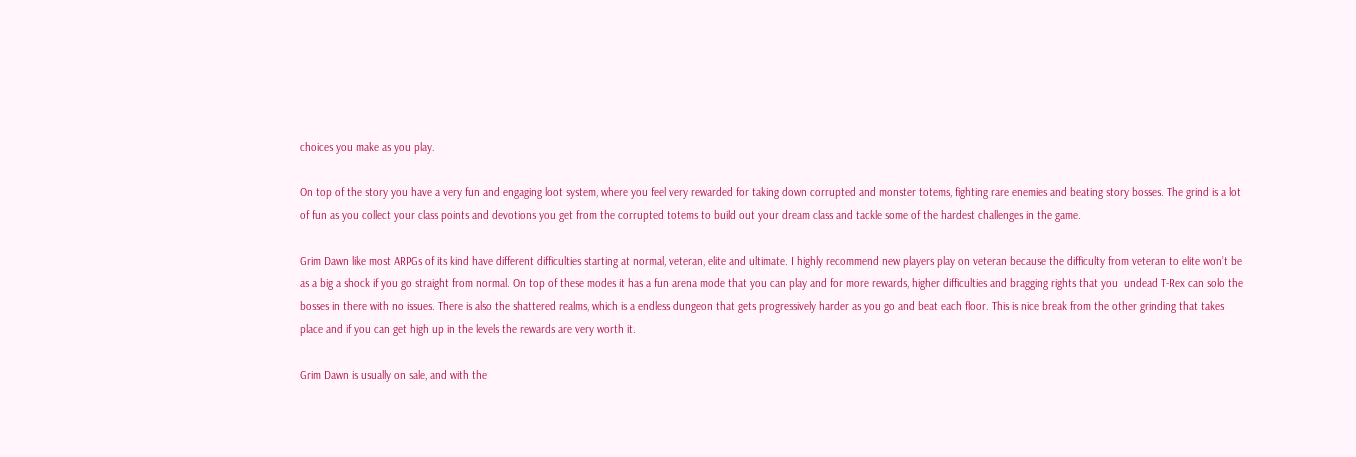choices you make as you play.

On top of the story you have a very fun and engaging loot system, where you feel very rewarded for taking down corrupted and monster totems, fighting rare enemies and beating story bosses. The grind is a lot of fun as you collect your class points and devotions you get from the corrupted totems to build out your dream class and tackle some of the hardest challenges in the game.

Grim Dawn like most ARPGs of its kind have different difficulties starting at normal, veteran, elite and ultimate. I highly recommend new players play on veteran because the difficulty from veteran to elite won’t be as a big a shock if you go straight from normal. On top of these modes it has a fun arena mode that you can play and for more rewards, higher difficulties and bragging rights that you  undead T-Rex can solo the bosses in there with no issues. There is also the shattered realms, which is a endless dungeon that gets progressively harder as you go and beat each floor. This is nice break from the other grinding that takes place and if you can get high up in the levels the rewards are very worth it.

Grim Dawn is usually on sale, and with the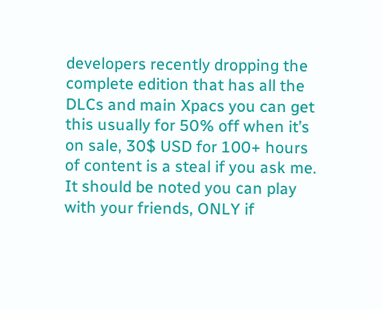developers recently dropping the complete edition that has all the DLCs and main Xpacs you can get this usually for 50% off when it’s on sale, 30$ USD for 100+ hours of content is a steal if you ask me. It should be noted you can play with your friends, ONLY if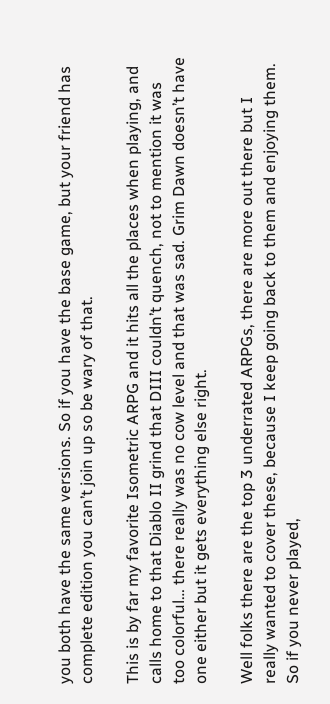you both have the same versions. So if you have the base game, but your friend has complete edition you can’t join up so be wary of that.

This is by far my favorite Isometric ARPG and it hits all the places when playing, and calls home to that Diablo II grind that DIII couldn’t quench, not to mention it was too colorful… there really was no cow level and that was sad. Grim Dawn doesn’t have one either but it gets everything else right.

Well folks there are the top 3 underrated ARPGs, there are more out there but I really wanted to cover these, because I keep going back to them and enjoying them. So if you never played,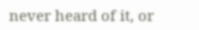never heard of it, or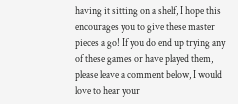having it sitting on a shelf, I hope this encourages you to give these master pieces a go! If you do end up trying any of these games or have played them, please leave a comment below, I would love to hear your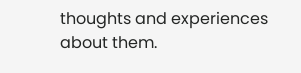thoughts and experiences about them.